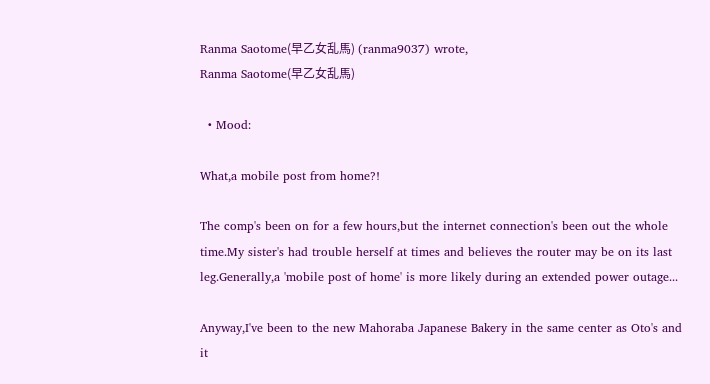Ranma Saotome(早乙女乱馬) (ranma9037) wrote,
Ranma Saotome(早乙女乱馬)

  • Mood:

What,a mobile post from home?!

The comp's been on for a few hours,but the internet connection's been out the whole time.My sister's had trouble herself at times and believes the router may be on its last leg.Generally,a 'mobile post of home' is more likely during an extended power outage...

Anyway,I've been to the new Mahoraba Japanese Bakery in the same center as Oto's and it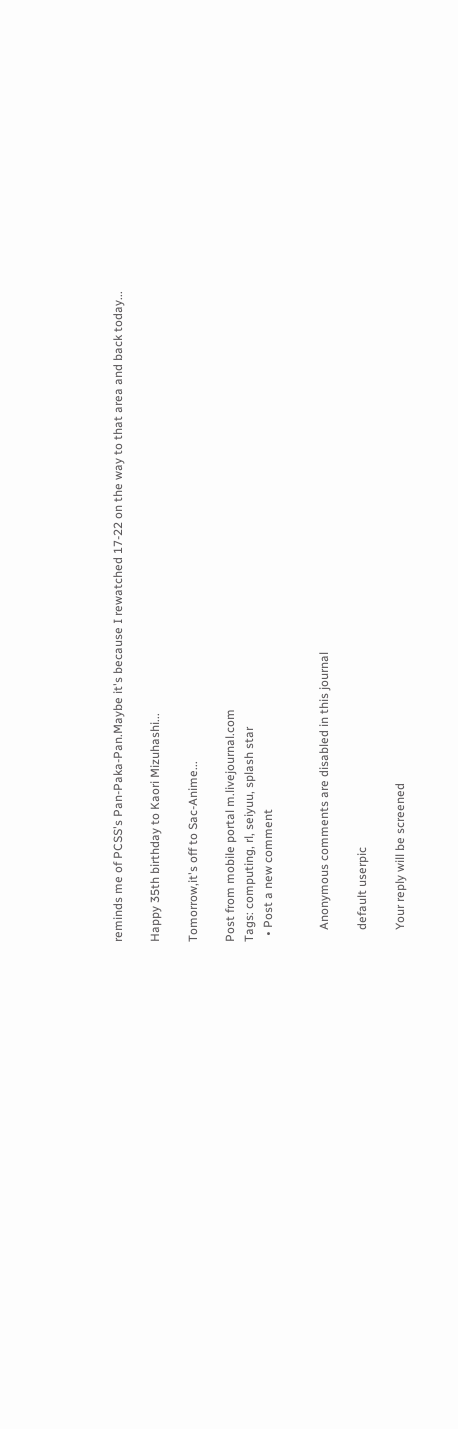reminds me of PCSS's Pan-Paka-Pan.Maybe it's because I rewatched 17-22 on the way to that area and back today...

Happy 35th birthday to Kaori Mizuhashi...

Tomorrow,it's off to Sac-Anime...

Post from mobile portal m.livejournal.com
Tags: computing, rl, seiyuu, splash star
  • Post a new comment


    Anonymous comments are disabled in this journal

    default userpic

    Your reply will be screened